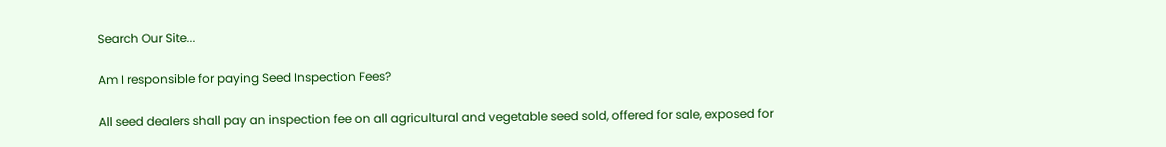Search Our Site...

Am I responsible for paying Seed Inspection Fees?

All seed dealers shall pay an inspection fee on all agricultural and vegetable seed sold, offered for sale, exposed for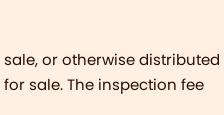sale, or otherwise distributed for sale. The inspection fee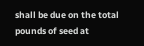shall be due on the total pounds of seed at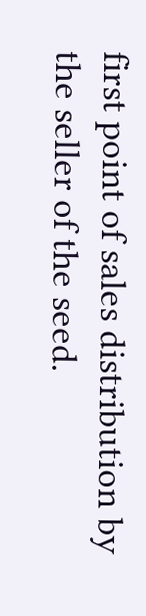first point of sales distribution by the seller of the seed.